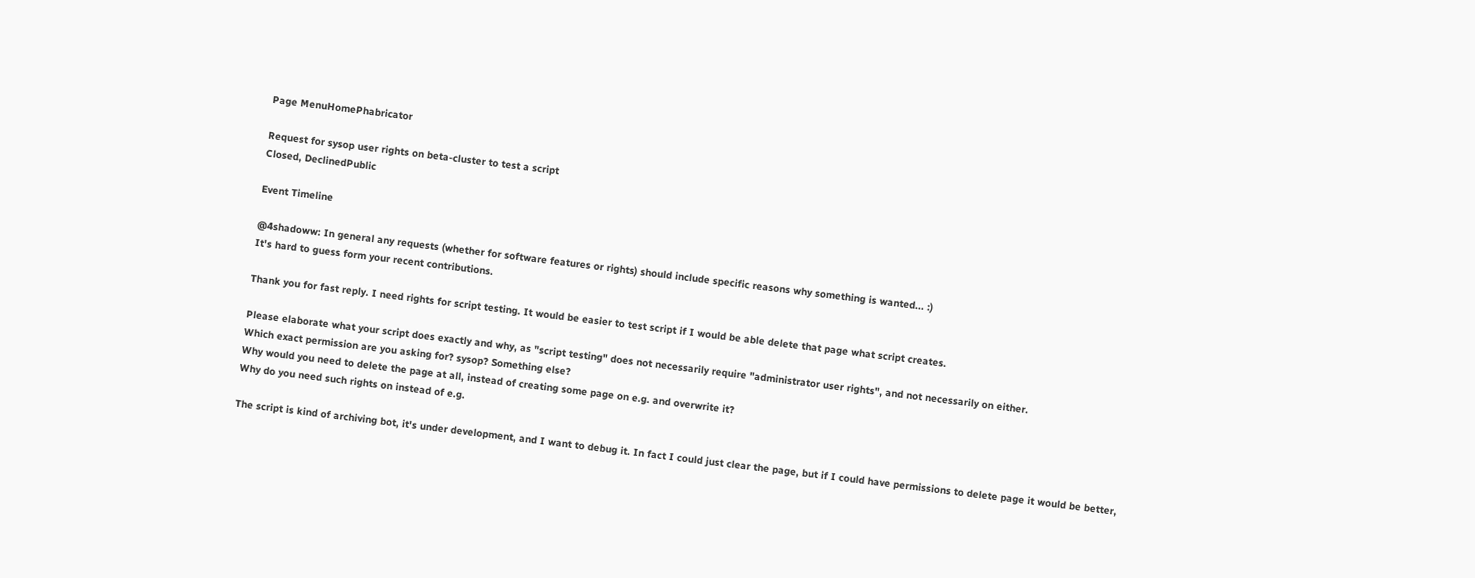Page MenuHomePhabricator

Request for sysop user rights on beta-cluster to test a script
Closed, DeclinedPublic

Event Timeline

@4shadoww: In general any requests (whether for software features or rights) should include specific reasons why something is wanted... :)
It's hard to guess form your recent contributions.

Thank you for fast reply. I need rights for script testing. It would be easier to test script if I would be able delete that page what script creates.

Please elaborate what your script does exactly and why, as "script testing" does not necessarily require "administrator user rights", and not necessarily on either.
Which exact permission are you asking for? sysop? Something else?
Why would you need to delete the page at all, instead of creating some page on e.g. and overwrite it?
Why do you need such rights on instead of e.g.

The script is kind of archiving bot, it's under development, and I want to debug it. In fact I could just clear the page, but if I could have permissions to delete page it would be better,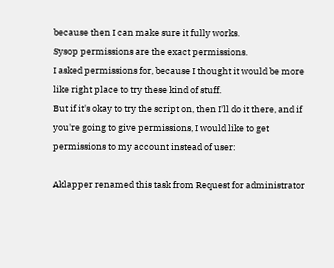because then I can make sure it fully works.
Sysop permissions are the exact permissions.
I asked permissions for, because I thought it would be more like right place to try these kind of stuff.
But if it's okay to try the script on, then I'll do it there, and if you're going to give permissions, I would like to get permissions to my account instead of user:

Aklapper renamed this task from Request for administrator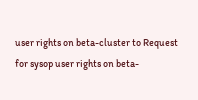user rights on beta-cluster to Request for sysop user rights on beta-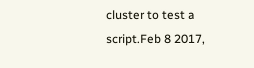cluster to test a script.Feb 8 2017,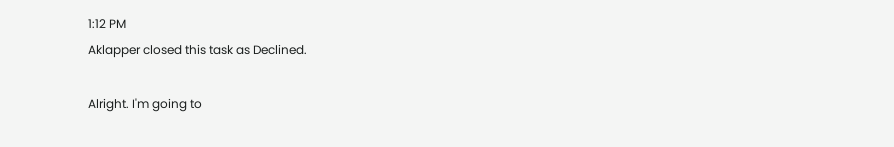1:12 PM
Aklapper closed this task as Declined.

Alright. I'm going to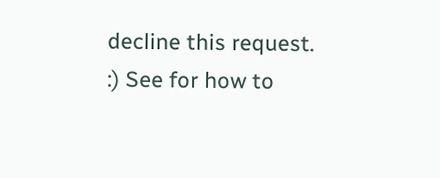decline this request. :) See for how to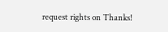request rights on Thanks!